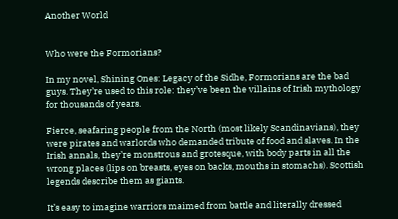Another World


Who were the Formorians?

In my novel, Shining Ones: Legacy of the Sidhe, Formorians are the bad guys. They’re used to this role: they’ve been the villains of Irish mythology for thousands of years.

Fierce, seafaring people from the North (most likely Scandinavians), they were pirates and warlords who demanded tribute of food and slaves. In the Irish annals, they’re monstrous and grotesque, with body parts in all the wrong places (lips on breasts, eyes on backs, mouths in stomachs). Scottish legends describe them as giants.

It’s easy to imagine warriors maimed from battle and literally dressed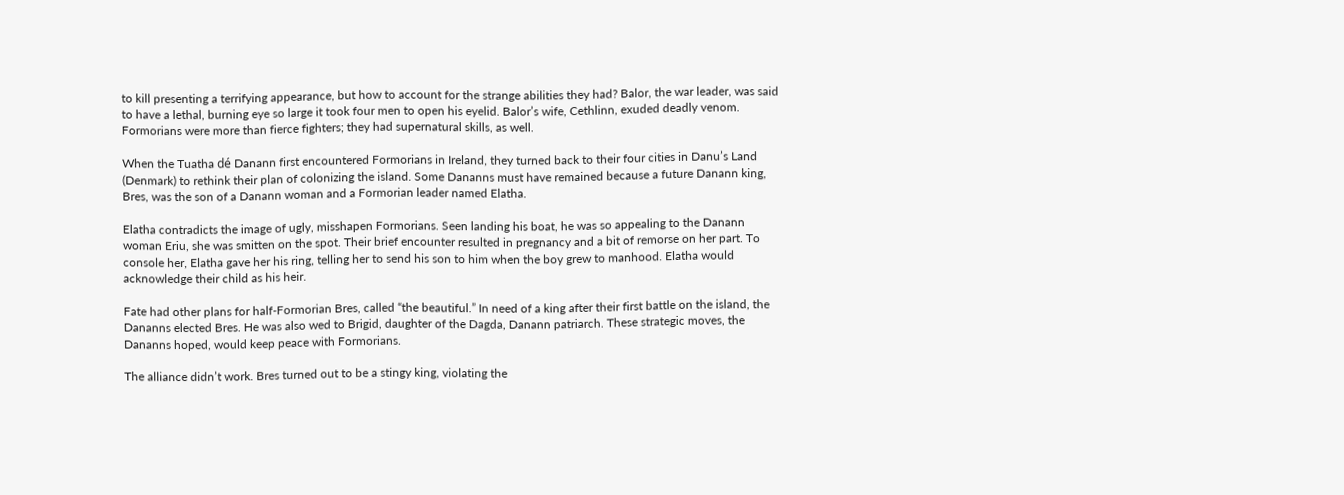to kill presenting a terrifying appearance, but how to account for the strange abilities they had? Balor, the war leader, was said to have a lethal, burning eye so large it took four men to open his eyelid. Balor’s wife, Cethlinn, exuded deadly venom. Formorians were more than fierce fighters; they had supernatural skills, as well.

When the Tuatha dé Danann first encountered Formorians in Ireland, they turned back to their four cities in Danu’s Land (Denmark) to rethink their plan of colonizing the island. Some Dananns must have remained because a future Danann king, Bres, was the son of a Danann woman and a Formorian leader named Elatha.

Elatha contradicts the image of ugly, misshapen Formorians. Seen landing his boat, he was so appealing to the Danann woman Eriu, she was smitten on the spot. Their brief encounter resulted in pregnancy and a bit of remorse on her part. To console her, Elatha gave her his ring, telling her to send his son to him when the boy grew to manhood. Elatha would acknowledge their child as his heir.

Fate had other plans for half-Formorian Bres, called “the beautiful.” In need of a king after their first battle on the island, the Dananns elected Bres. He was also wed to Brigid, daughter of the Dagda, Danann patriarch. These strategic moves, the Dananns hoped, would keep peace with Formorians.

The alliance didn’t work. Bres turned out to be a stingy king, violating the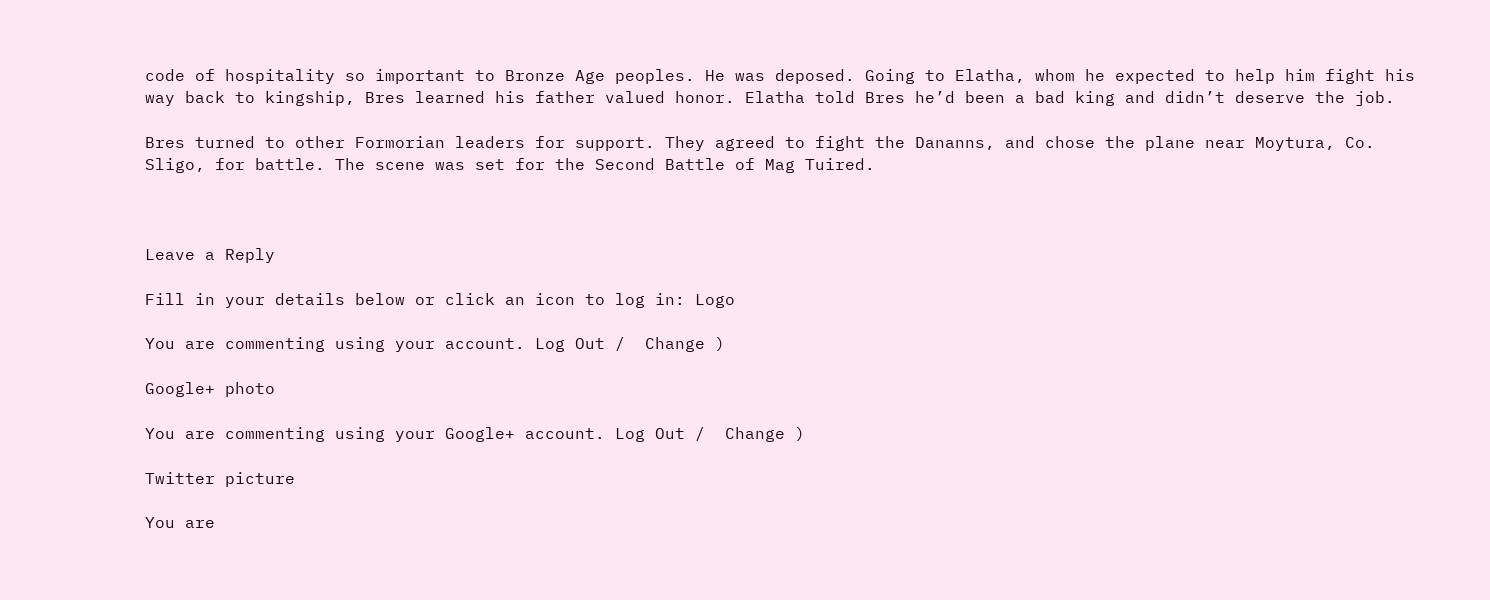code of hospitality so important to Bronze Age peoples. He was deposed. Going to Elatha, whom he expected to help him fight his way back to kingship, Bres learned his father valued honor. Elatha told Bres he’d been a bad king and didn’t deserve the job.

Bres turned to other Formorian leaders for support. They agreed to fight the Dananns, and chose the plane near Moytura, Co. Sligo, for battle. The scene was set for the Second Battle of Mag Tuired.



Leave a Reply

Fill in your details below or click an icon to log in: Logo

You are commenting using your account. Log Out /  Change )

Google+ photo

You are commenting using your Google+ account. Log Out /  Change )

Twitter picture

You are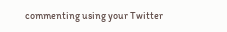commenting using your Twitter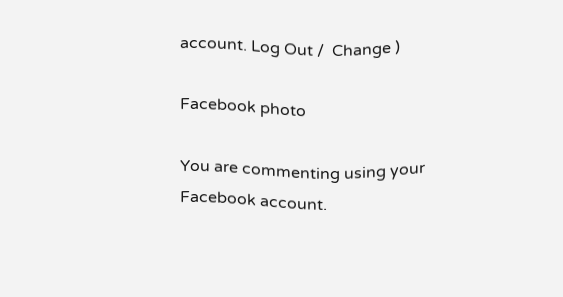account. Log Out /  Change )

Facebook photo

You are commenting using your Facebook account.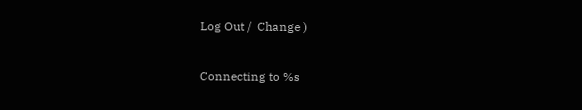Log Out /  Change )


Connecting to %s